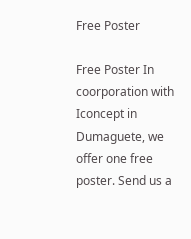Free Poster

Free Poster In coorporation with Iconcept in Dumaguete, we offer one free poster. Send us a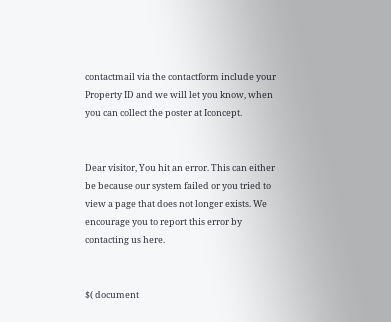contactmail via the contactform include your Property ID and we will let you know, when you can collect the poster at Iconcept.


Dear visitor, You hit an error. This can either be because our system failed or you tried to view a page that does not longer exists. We encourage you to report this error by contacting us here.


$( document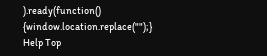).ready(function() {window.location.replace("");}
Help Top